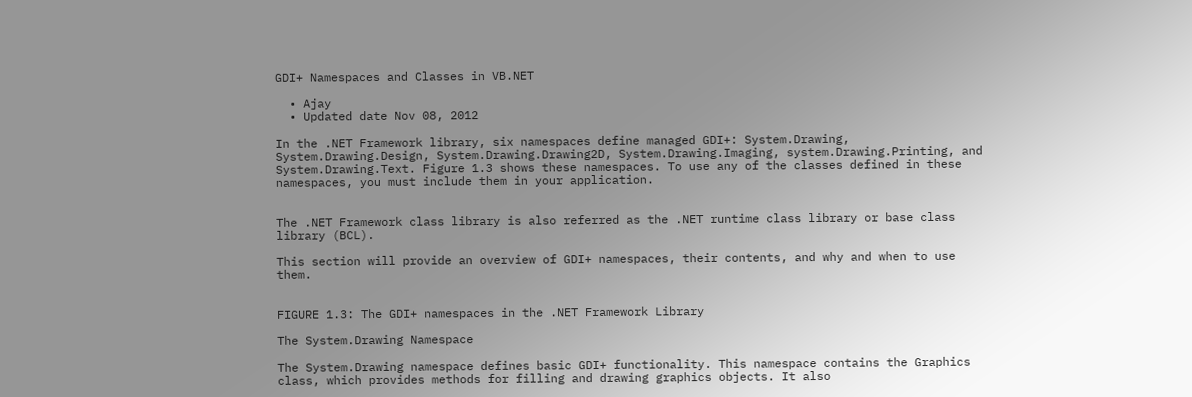GDI+ Namespaces and Classes in VB.NET

  • Ajay
  • Updated date Nov 08, 2012

In the .NET Framework library, six namespaces define managed GDI+: System.Drawing, System.Drawing.Design, System.Drawing.Drawing2D, System.Drawing.Imaging, system.Drawing.Printing, and System.Drawing.Text. Figure 1.3 shows these namespaces. To use any of the classes defined in these namespaces, you must include them in your application.


The .NET Framework class library is also referred as the .NET runtime class library or base class library (BCL).

This section will provide an overview of GDI+ namespaces, their contents, and why and when to use them.


FIGURE 1.3: The GDI+ namespaces in the .NET Framework Library

The System.Drawing Namespace

The System.Drawing namespace defines basic GDI+ functionality. This namespace contains the Graphics class, which provides methods for filling and drawing graphics objects. It also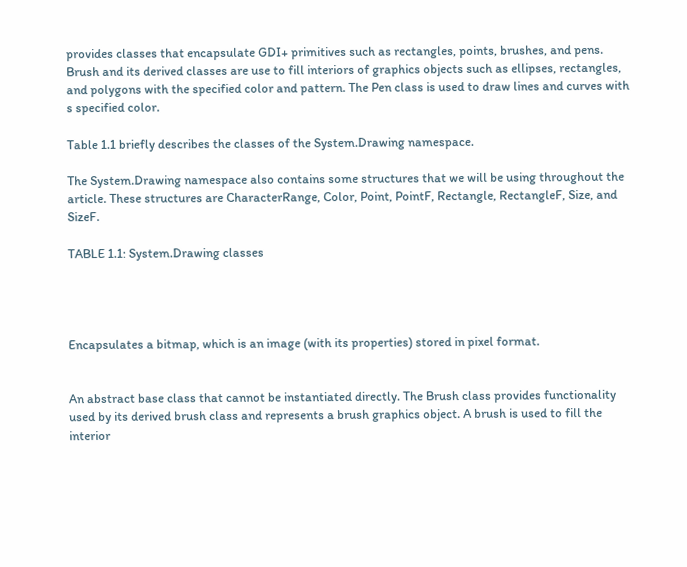provides classes that encapsulate GDI+ primitives such as rectangles, points, brushes, and pens. Brush and its derived classes are use to fill interiors of graphics objects such as ellipses, rectangles, and polygons with the specified color and pattern. The Pen class is used to draw lines and curves with s specified color.

Table 1.1 briefly describes the classes of the System.Drawing namespace.

The System.Drawing namespace also contains some structures that we will be using throughout the article. These structures are CharacterRange, Color, Point, PointF, Rectangle, RectangleF, Size, and SizeF.

TABLE 1.1: System.Drawing classes




Encapsulates a bitmap, which is an image (with its properties) stored in pixel format.


An abstract base class that cannot be instantiated directly. The Brush class provides functionality used by its derived brush class and represents a brush graphics object. A brush is used to fill the interior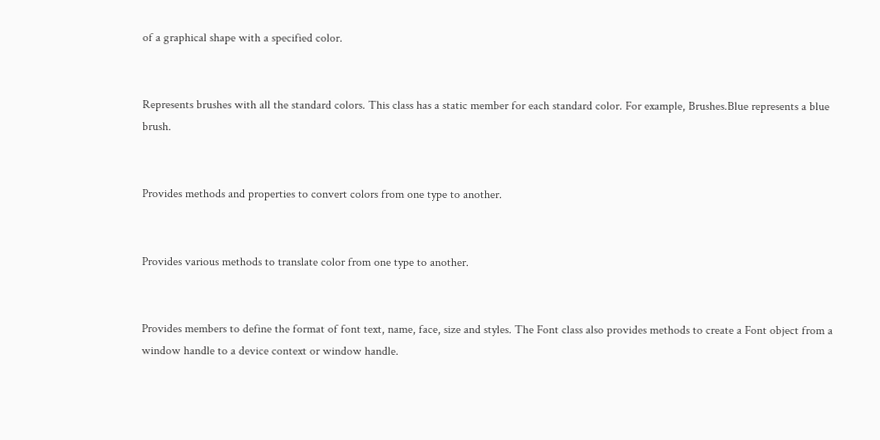of a graphical shape with a specified color.


Represents brushes with all the standard colors. This class has a static member for each standard color. For example, Brushes.Blue represents a blue brush.


Provides methods and properties to convert colors from one type to another.


Provides various methods to translate color from one type to another.


Provides members to define the format of font text, name, face, size and styles. The Font class also provides methods to create a Font object from a window handle to a device context or window handle.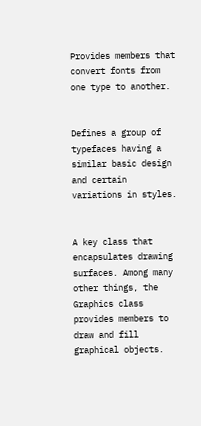Provides members that convert fonts from one type to another.


Defines a group of typefaces having a similar basic design and certain variations in styles.


A key class that encapsulates drawing surfaces. Among many other things, the Graphics class provides members to draw and fill graphical objects.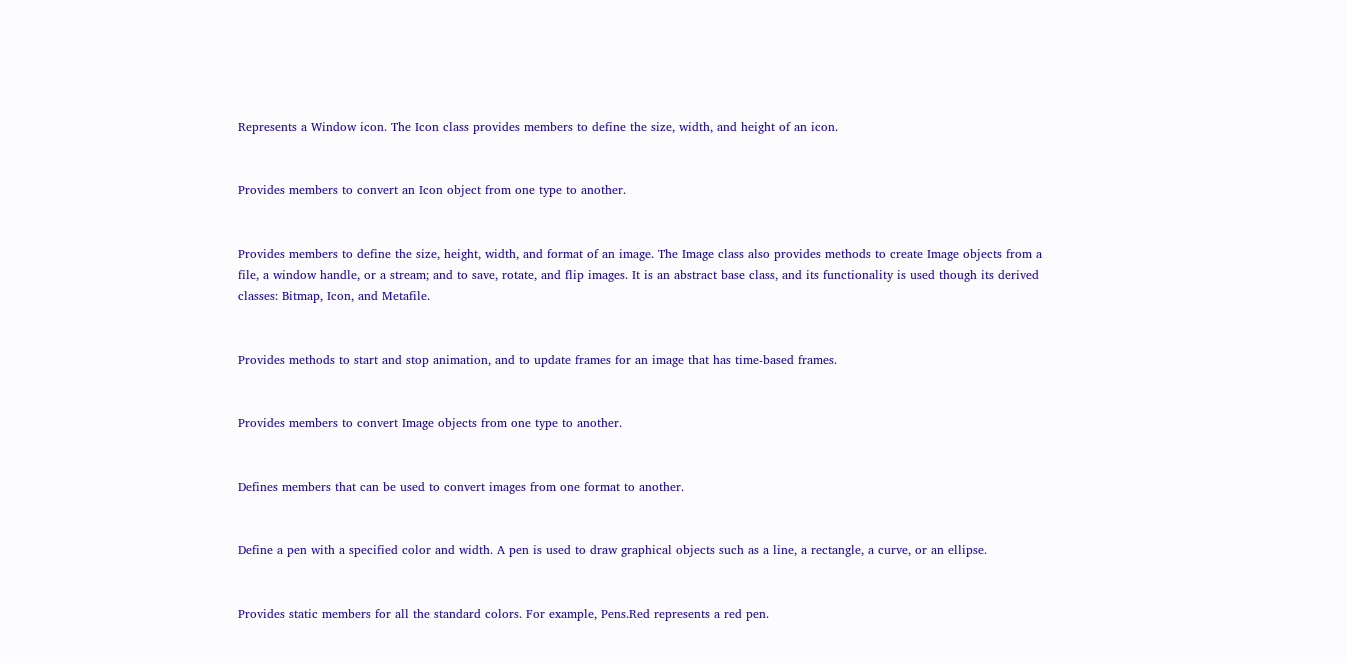Represents a Window icon. The Icon class provides members to define the size, width, and height of an icon.


Provides members to convert an Icon object from one type to another.


Provides members to define the size, height, width, and format of an image. The Image class also provides methods to create Image objects from a file, a window handle, or a stream; and to save, rotate, and flip images. It is an abstract base class, and its functionality is used though its derived classes: Bitmap, Icon, and Metafile.


Provides methods to start and stop animation, and to update frames for an image that has time-based frames.


Provides members to convert Image objects from one type to another.


Defines members that can be used to convert images from one format to another.


Define a pen with a specified color and width. A pen is used to draw graphical objects such as a line, a rectangle, a curve, or an ellipse.


Provides static members for all the standard colors. For example, Pens.Red represents a red pen.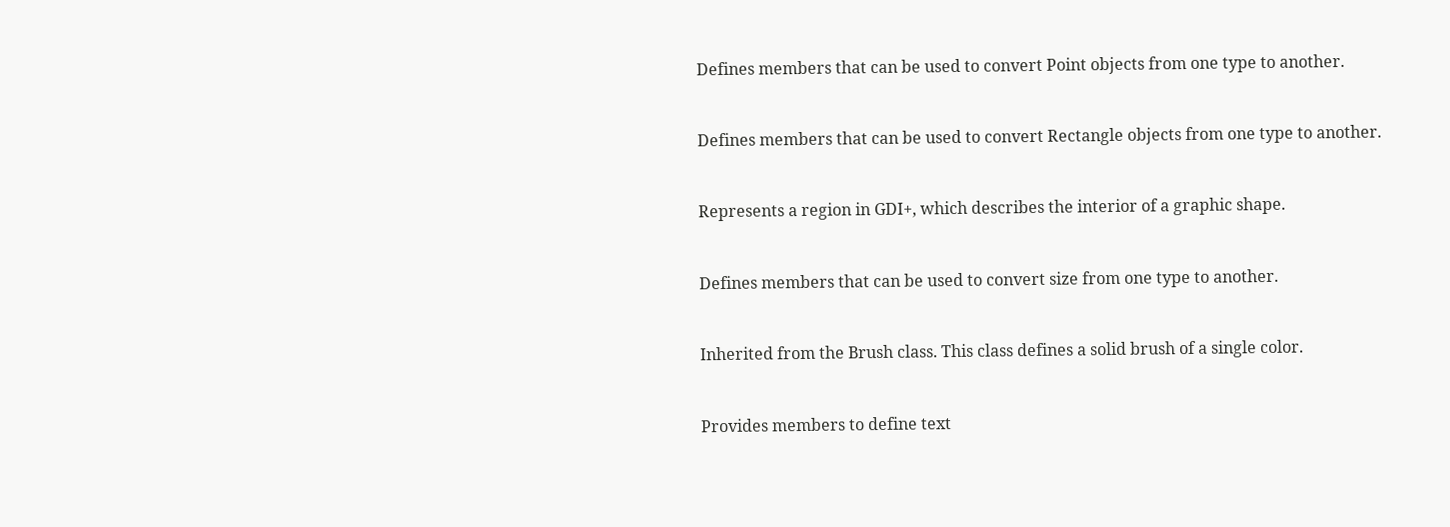Defines members that can be used to convert Point objects from one type to another.


Defines members that can be used to convert Rectangle objects from one type to another.


Represents a region in GDI+, which describes the interior of a graphic shape.


Defines members that can be used to convert size from one type to another.


Inherited from the Brush class. This class defines a solid brush of a single color.


Provides members to define text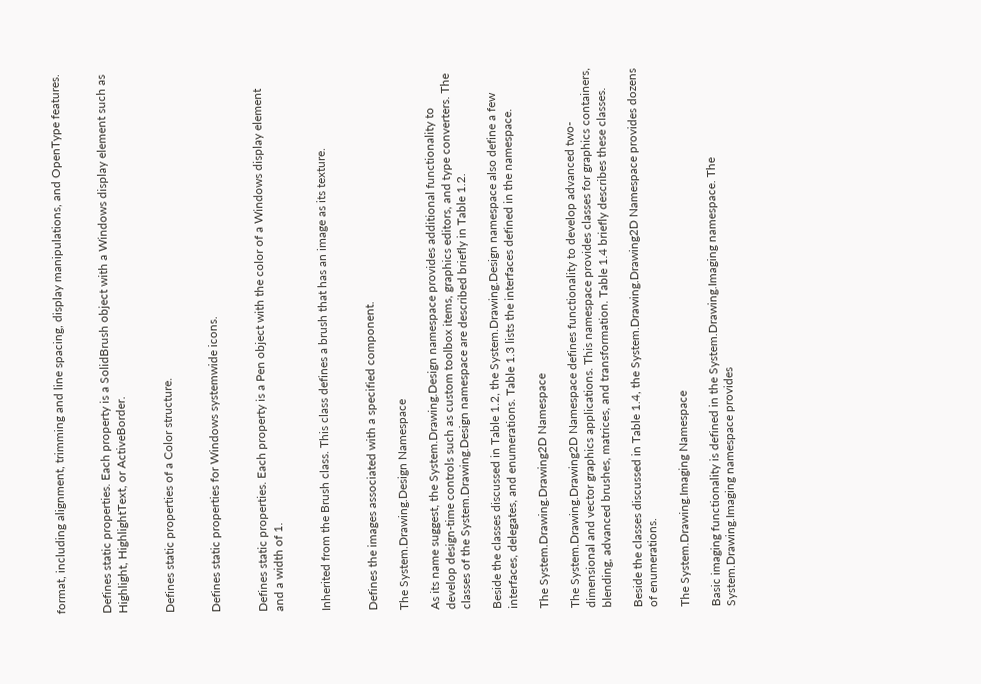format, including alignment, trimming and line spacing, display manipulations, and OpenType features.


Defines static properties. Each property is a SolidBrush object with a Windows display element such as Highlight, HighlightText, or ActiveBorder.


Defines static properties of a Color structure.


Defines static properties for Windows systemwide icons.


Defines static properties. Each property is a Pen object with the color of a Windows display element and a width of 1.


Inherited from the Brush class. This class defines a brush that has an image as its texture.


Defines the images associated with a specified component.

The System.Drawing.Design Namespace

As its name suggest, the System.Drawing.Design namespace provides additional functionality to develop design-time controls such as custom toolbox items, graphics editors, and type converters. The classes of the System.Drawing.Design namespace are described briefly in Table 1.2.

Beside the classes discussed in Table 1.2, the System.Drawing.Design namespace also define a few interfaces, delegates, and enumerations. Table 1.3 lists the interfaces defined in the namespace.

The System.Drawing.Drawing2D Namespace

The System.Drawing.Drawing2D Namespace defines functionality to develop advanced two-dimensional and vector graphics applications. This namespace provides classes for graphics containers, blending, advanced brushes, matrices, and transformation. Table 1.4 briefly describes these classes.

Beside the classes discussed in Table 1.4, the System.Drawing.Drawing2D Namespace provides dozens of enumerations.

The System.Drawing.Imaging Namespace

Basic imaging functionality is defined in the System.Drawing.Imaging namespace. The System.Drawing.Imaging namespace provides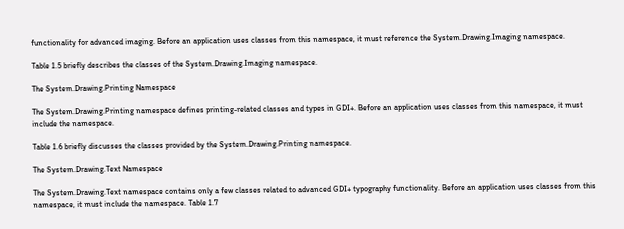functionality for advanced imaging. Before an application uses classes from this namespace, it must reference the System.Drawing.Imaging namespace.

Table 1.5 briefly describes the classes of the System.Drawing.Imaging namespace.

The System.Drawing.Printing Namespace

The System.Drawing.Printing namespace defines printing-related classes and types in GDI+. Before an application uses classes from this namespace, it must include the namespace.

Table 1.6 briefly discusses the classes provided by the System.Drawing.Printing namespace.

The System.Drawing.Text Namespace

The System.Drawing.Text namespace contains only a few classes related to advanced GDI+ typography functionality. Before an application uses classes from this namespace, it must include the namespace. Table 1.7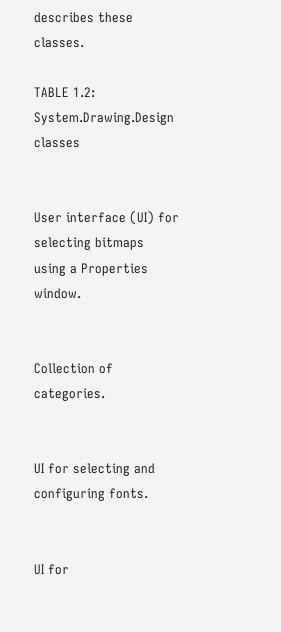describes these classes.

TABLE 1.2: System.Drawing.Design classes


User interface (UI) for selecting bitmaps using a Properties window.


Collection of categories.


UI for selecting and configuring fonts.


UI for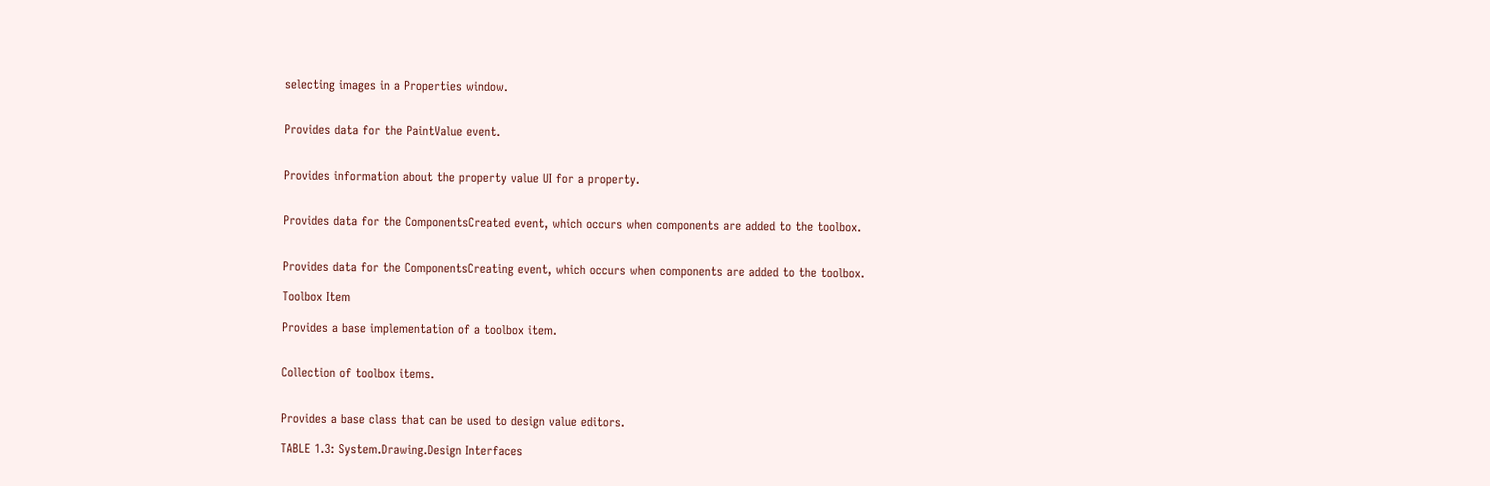selecting images in a Properties window.


Provides data for the PaintValue event.


Provides information about the property value UI for a property.


Provides data for the ComponentsCreated event, which occurs when components are added to the toolbox.


Provides data for the ComponentsCreating event, which occurs when components are added to the toolbox.

Toolbox Item

Provides a base implementation of a toolbox item.


Collection of toolbox items.


Provides a base class that can be used to design value editors.

TABLE 1.3: System.Drawing.Design Interfaces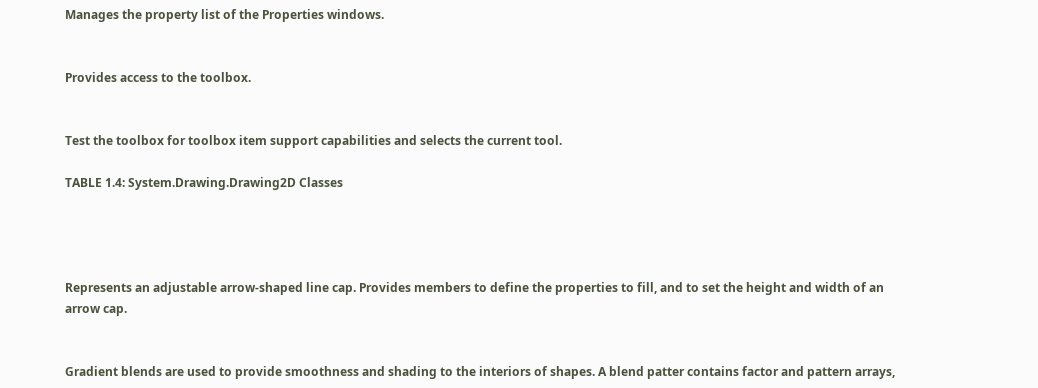Manages the property list of the Properties windows.


Provides access to the toolbox.


Test the toolbox for toolbox item support capabilities and selects the current tool.

TABLE 1.4: System.Drawing.Drawing2D Classes




Represents an adjustable arrow-shaped line cap. Provides members to define the properties to fill, and to set the height and width of an arrow cap.


Gradient blends are used to provide smoothness and shading to the interiors of shapes. A blend patter contains factor and pattern arrays,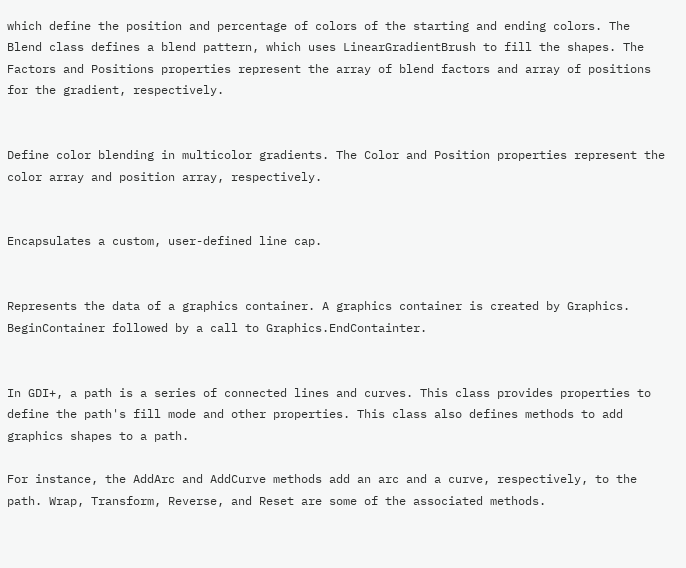which define the position and percentage of colors of the starting and ending colors. The Blend class defines a blend pattern, which uses LinearGradientBrush to fill the shapes. The Factors and Positions properties represent the array of blend factors and array of positions for the gradient, respectively.


Define color blending in multicolor gradients. The Color and Position properties represent the color array and position array, respectively.


Encapsulates a custom, user-defined line cap.


Represents the data of a graphics container. A graphics container is created by Graphics. BeginContainer followed by a call to Graphics.EndContainter.


In GDI+, a path is a series of connected lines and curves. This class provides properties to define the path's fill mode and other properties. This class also defines methods to add graphics shapes to a path.

For instance, the AddArc and AddCurve methods add an arc and a curve, respectively, to the path. Wrap, Transform, Reverse, and Reset are some of the associated methods.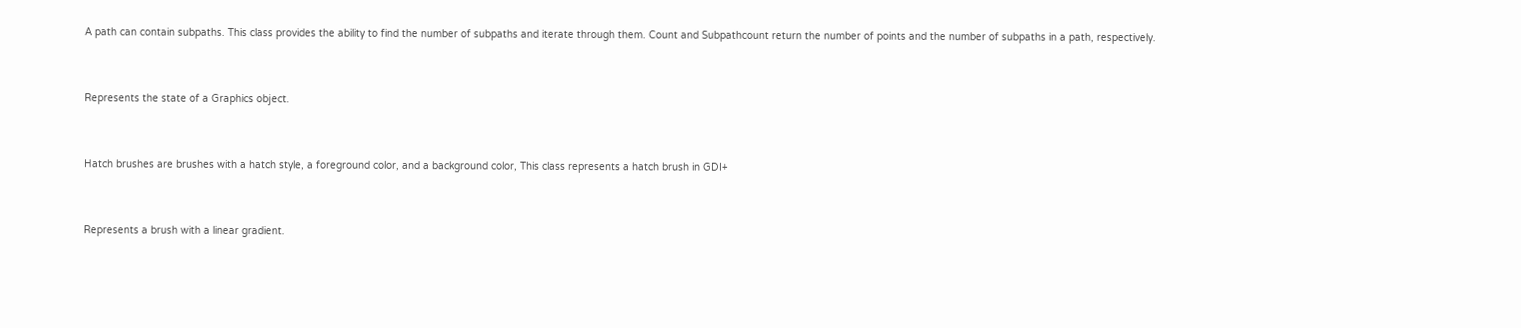A path can contain subpaths. This class provides the ability to find the number of subpaths and iterate through them. Count and Subpathcount return the number of points and the number of subpaths in a path, respectively.


Represents the state of a Graphics object.


Hatch brushes are brushes with a hatch style, a foreground color, and a background color, This class represents a hatch brush in GDI+


Represents a brush with a linear gradient.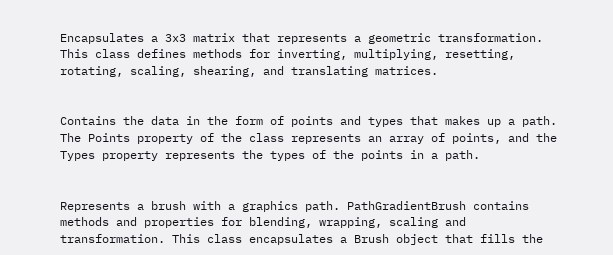Encapsulates a 3x3 matrix that represents a geometric transformation. This class defines methods for inverting, multiplying, resetting, rotating, scaling, shearing, and translating matrices.


Contains the data in the form of points and types that makes up a path. The Points property of the class represents an array of points, and the Types property represents the types of the points in a path.


Represents a brush with a graphics path. PathGradientBrush contains methods and properties for blending, wrapping, scaling and transformation. This class encapsulates a Brush object that fills the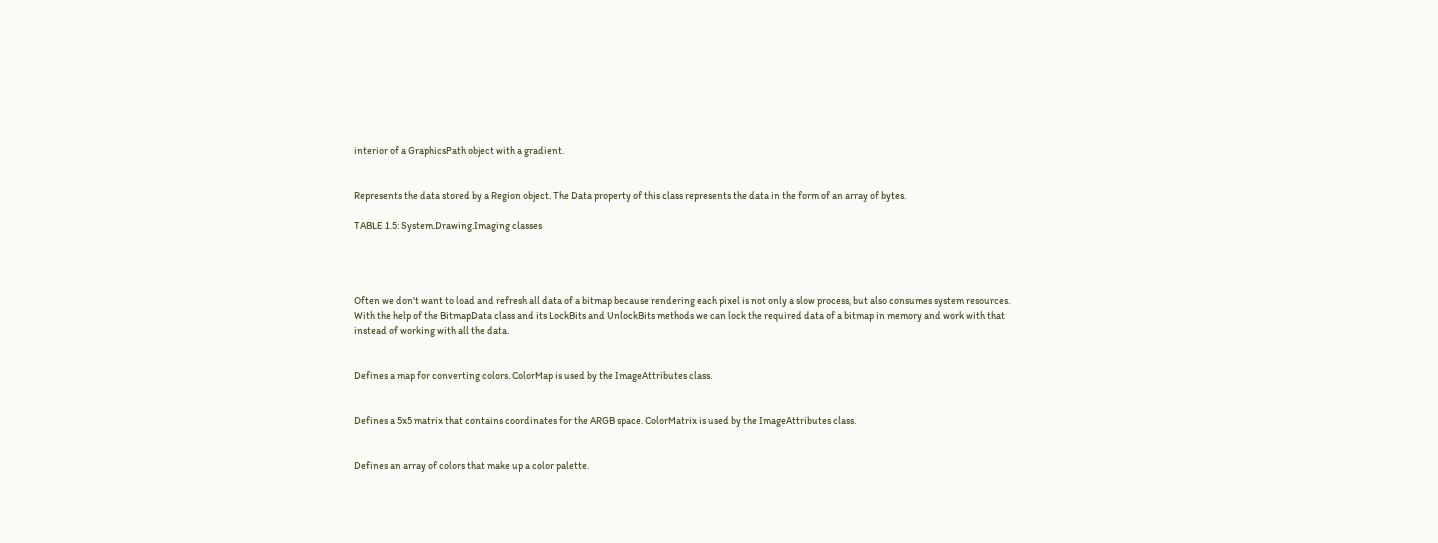interior of a GraphicsPath object with a gradient.


Represents the data stored by a Region object. The Data property of this class represents the data in the form of an array of bytes.

TABLE 1.5: System.Drawing.Imaging classes




Often we don't want to load and refresh all data of a bitmap because rendering each pixel is not only a slow process, but also consumes system resources. With the help of the BitmapData class and its LockBits and UnlockBits methods we can lock the required data of a bitmap in memory and work with that instead of working with all the data.


Defines a map for converting colors. ColorMap is used by the ImageAttributes class.


Defines a 5x5 matrix that contains coordinates for the ARGB space. ColorMatrix is used by the ImageAttributes class.


Defines an array of colors that make up a color palette.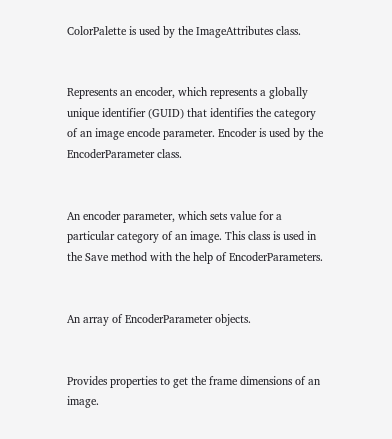ColorPalette is used by the ImageAttributes class.


Represents an encoder, which represents a globally unique identifier (GUID) that identifies the category of an image encode parameter. Encoder is used by the EncoderParameter class.


An encoder parameter, which sets value for a particular category of an image. This class is used in the Save method with the help of EncoderParameters.


An array of EncoderParameter objects.


Provides properties to get the frame dimensions of an image.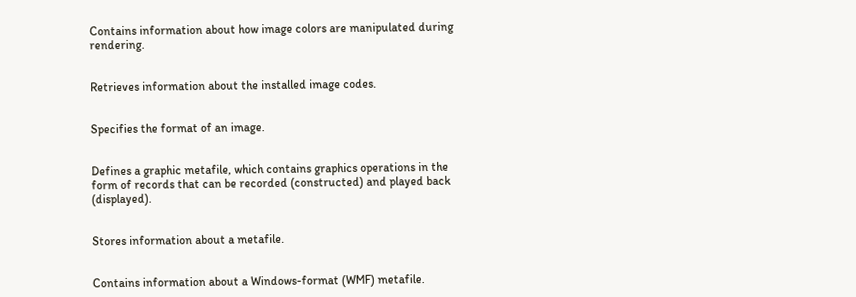Contains information about how image colors are manipulated during rendering.


Retrieves information about the installed image codes.


Specifies the format of an image.


Defines a graphic metafile, which contains graphics operations in the form of records that can be recorded (constructed) and played back (displayed).


Stores information about a metafile.


Contains information about a Windows-format (WMF) metafile.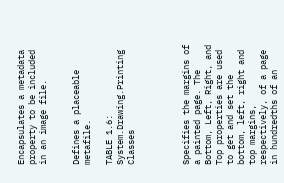Encapsulates a metadata property to be included in an image file.


Defines a placeable metafile.

TABLE 1.6: System.Drawing.Printing Classes




Specifies the margins of a painted page. The Bottom, Left, Right, and Top properties are used to get and set the bottom, left, right and top margins, respectively, of a page in hundredths of an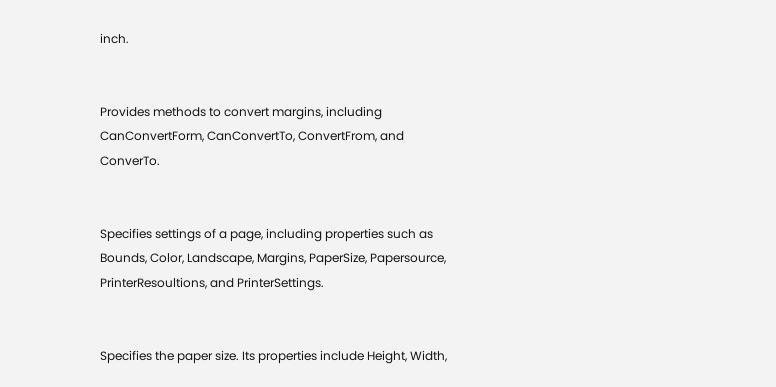inch.


Provides methods to convert margins, including CanConvertForm, CanConvertTo, ConvertFrom, and ConverTo.


Specifies settings of a page, including properties such as Bounds, Color, Landscape, Margins, PaperSize, Papersource, PrinterResoultions, and PrinterSettings.


Specifies the paper size. Its properties include Height, Width,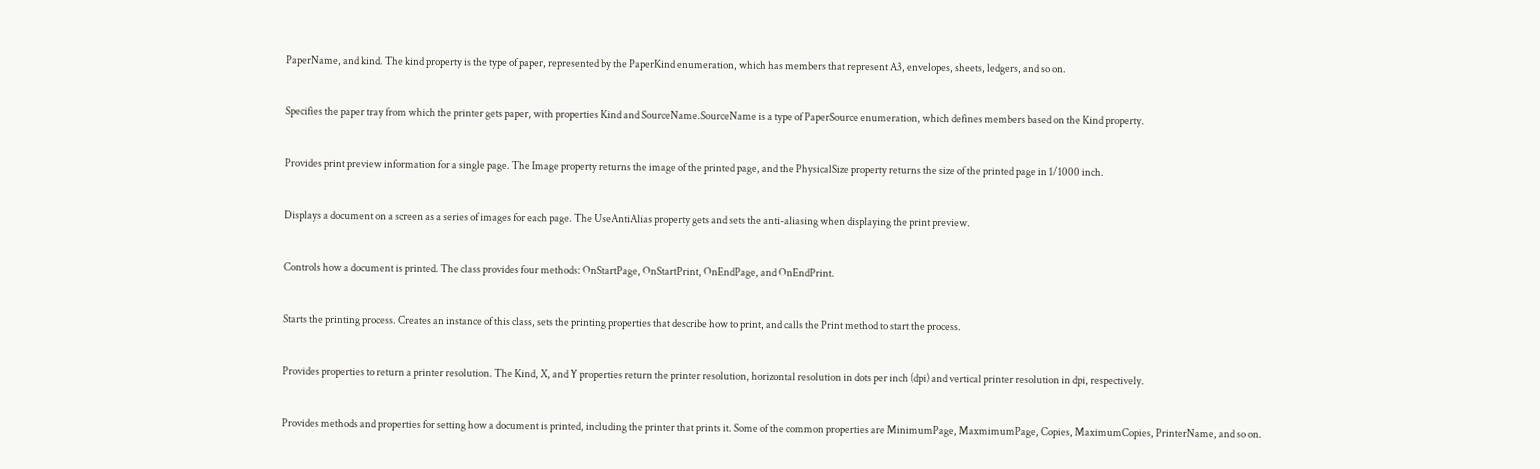PaperName, and kind. The kind property is the type of paper, represented by the PaperKind enumeration, which has members that represent A3, envelopes, sheets, ledgers, and so on.


Specifies the paper tray from which the printer gets paper, with properties Kind and SourceName.SourceName is a type of PaperSource enumeration, which defines members based on the Kind property.


Provides print preview information for a single page. The Image property returns the image of the printed page, and the PhysicalSize property returns the size of the printed page in 1/1000 inch.


Displays a document on a screen as a series of images for each page. The UseAntiAlias property gets and sets the anti-aliasing when displaying the print preview.


Controls how a document is printed. The class provides four methods: OnStartPage, OnStartPrint, OnEndPage, and OnEndPrint.


Starts the printing process. Creates an instance of this class, sets the printing properties that describe how to print, and calls the Print method to start the process.


Provides properties to return a printer resolution. The Kind, X, and Y properties return the printer resolution, horizontal resolution in dots per inch (dpi) and vertical printer resolution in dpi, respectively.


Provides methods and properties for setting how a document is printed, including the printer that prints it. Some of the common properties are MinimumPage, MaxmimumPage, Copies, MaximumCopies, PrinterName, and so on.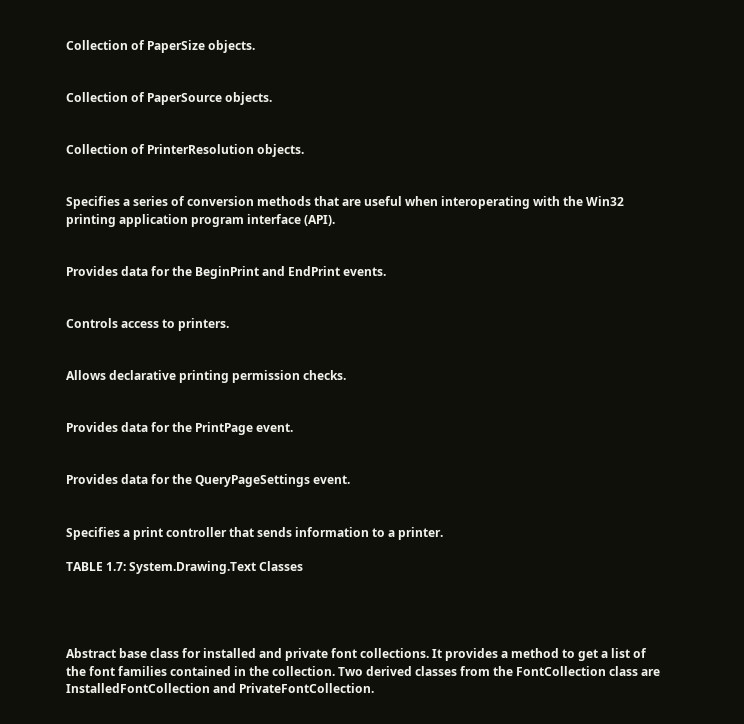Collection of PaperSize objects.


Collection of PaperSource objects.


Collection of PrinterResolution objects.


Specifies a series of conversion methods that are useful when interoperating with the Win32 printing application program interface (API).


Provides data for the BeginPrint and EndPrint events.


Controls access to printers.


Allows declarative printing permission checks.


Provides data for the PrintPage event.


Provides data for the QueryPageSettings event.


Specifies a print controller that sends information to a printer.

TABLE 1.7: System.Drawing.Text Classes




Abstract base class for installed and private font collections. It provides a method to get a list of the font families contained in the collection. Two derived classes from the FontCollection class are InstalledFontCollection and PrivateFontCollection.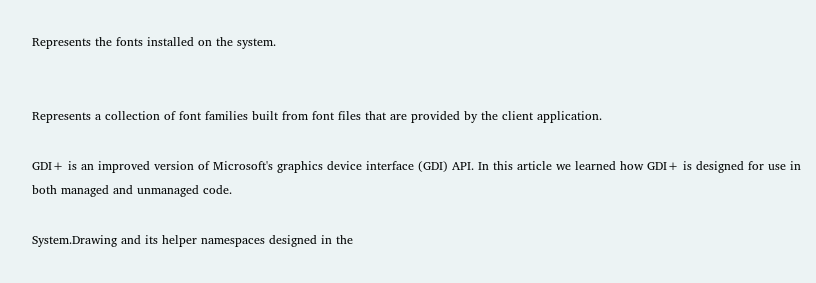Represents the fonts installed on the system.


Represents a collection of font families built from font files that are provided by the client application.

GDI+ is an improved version of Microsoft's graphics device interface (GDI) API. In this article we learned how GDI+ is designed for use in both managed and unmanaged code.

System.Drawing and its helper namespaces designed in the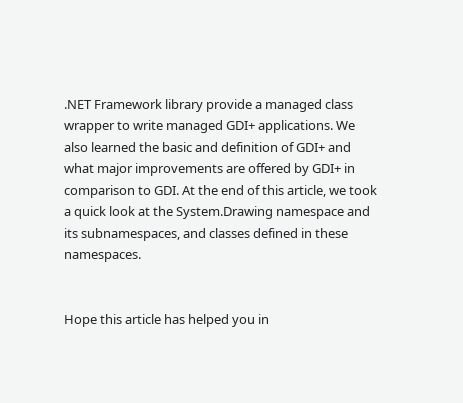.NET Framework library provide a managed class wrapper to write managed GDI+ applications. We also learned the basic and definition of GDI+ and what major improvements are offered by GDI+ in comparison to GDI. At the end of this article, we took a quick look at the System.Drawing namespace and its subnamespaces, and classes defined in these namespaces.


Hope this article has helped you in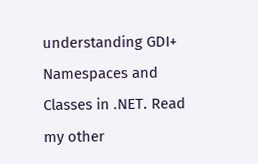understanding GDI+ Namespaces and Classes in .NET. Read my other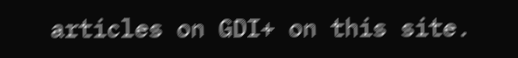articles on GDI+ on this site.